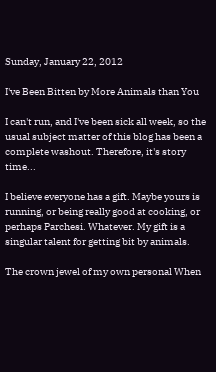Sunday, January 22, 2012

I've Been Bitten by More Animals than You

I can't run, and I've been sick all week, so the usual subject matter of this blog has been a complete washout. Therefore, it's story time...

I believe everyone has a gift. Maybe yours is running, or being really good at cooking, or perhaps Parchesi. Whatever. My gift is a singular talent for getting bit by animals.

The crown jewel of my own personal When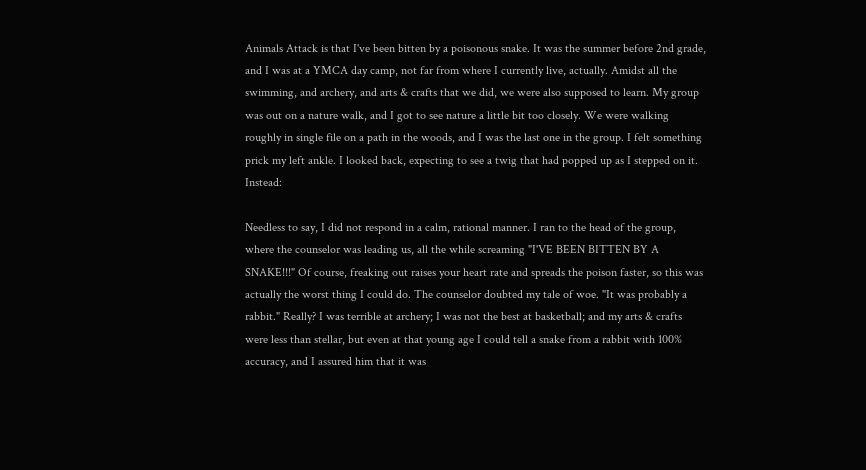Animals Attack is that I've been bitten by a poisonous snake. It was the summer before 2nd grade, and I was at a YMCA day camp, not far from where I currently live, actually. Amidst all the swimming, and archery, and arts & crafts that we did, we were also supposed to learn. My group was out on a nature walk, and I got to see nature a little bit too closely. We were walking roughly in single file on a path in the woods, and I was the last one in the group. I felt something prick my left ankle. I looked back, expecting to see a twig that had popped up as I stepped on it. Instead:

Needless to say, I did not respond in a calm, rational manner. I ran to the head of the group, where the counselor was leading us, all the while screaming "I'VE BEEN BITTEN BY A SNAKE!!!" Of course, freaking out raises your heart rate and spreads the poison faster, so this was actually the worst thing I could do. The counselor doubted my tale of woe. "It was probably a rabbit." Really? I was terrible at archery; I was not the best at basketball; and my arts & crafts were less than stellar, but even at that young age I could tell a snake from a rabbit with 100% accuracy, and I assured him that it was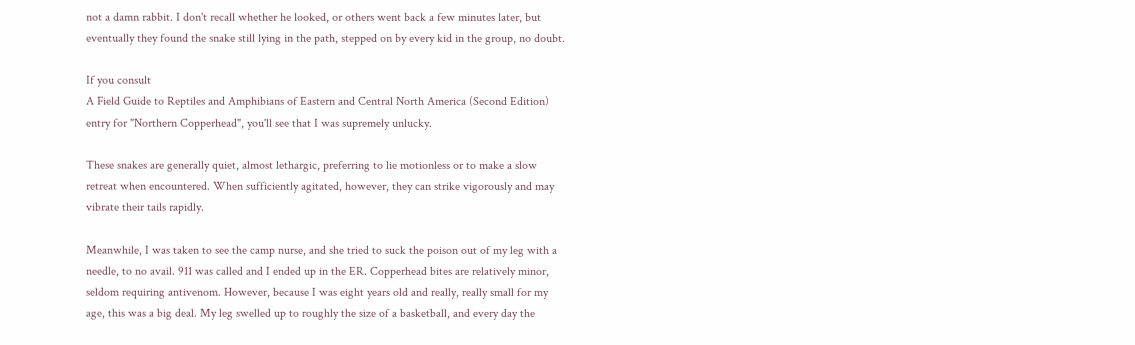not a damn rabbit. I don't recall whether he looked, or others went back a few minutes later, but eventually they found the snake still lying in the path, stepped on by every kid in the group, no doubt.

If you consult
A Field Guide to Reptiles and Amphibians of Eastern and Central North America (Second Edition) entry for "Northern Copperhead", you'll see that I was supremely unlucky.

These snakes are generally quiet, almost lethargic, preferring to lie motionless or to make a slow retreat when encountered. When sufficiently agitated, however, they can strike vigorously and may vibrate their tails rapidly.

Meanwhile, I was taken to see the camp nurse, and she tried to suck the poison out of my leg with a needle, to no avail. 911 was called and I ended up in the ER. Copperhead bites are relatively minor, seldom requiring antivenom. However, because I was eight years old and really, really small for my age, this was a big deal. My leg swelled up to roughly the size of a basketball, and every day the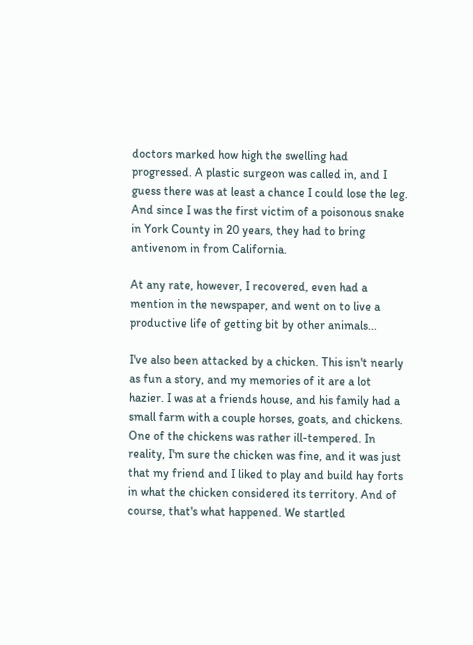doctors marked how high the swelling had progressed. A plastic surgeon was called in, and I guess there was at least a chance I could lose the leg. And since I was the first victim of a poisonous snake in York County in 20 years, they had to bring antivenom in from California.

At any rate, however, I recovered, even had a mention in the newspaper, and went on to live a productive life of getting bit by other animals...

I've also been attacked by a chicken. This isn't nearly as fun a story, and my memories of it are a lot hazier. I was at a friends house, and his family had a small farm with a couple horses, goats, and chickens. One of the chickens was rather ill-tempered. In reality, I'm sure the chicken was fine, and it was just that my friend and I liked to play and build hay forts in what the chicken considered its territory. And of course, that's what happened. We startled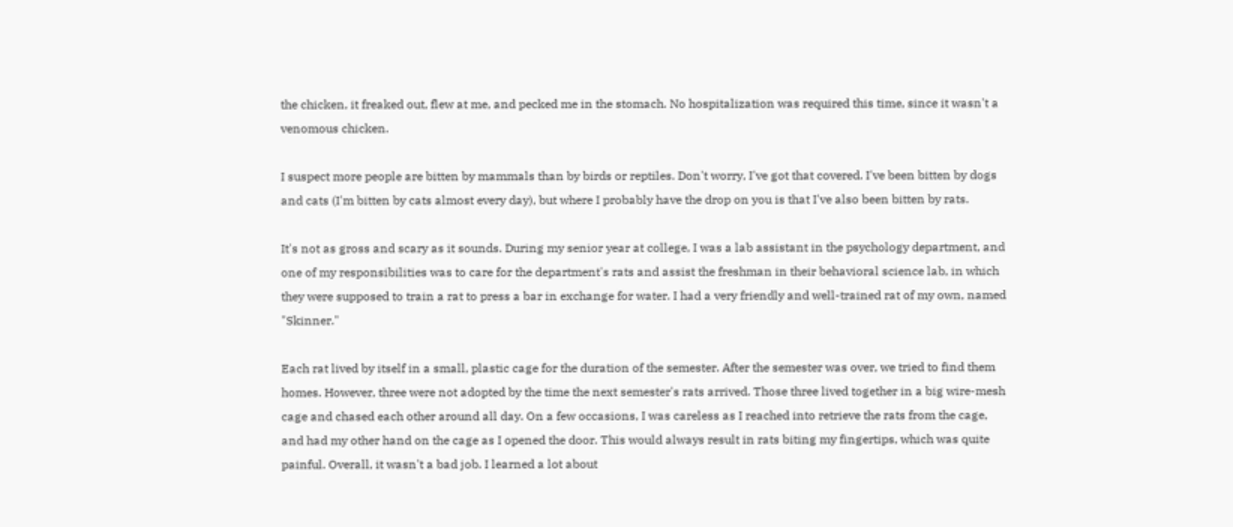the chicken, it freaked out, flew at me, and pecked me in the stomach. No hospitalization was required this time, since it wasn't a venomous chicken.

I suspect more people are bitten by mammals than by birds or reptiles. Don't worry, I've got that covered. I've been bitten by dogs and cats (I'm bitten by cats almost every day), but where I probably have the drop on you is that I've also been bitten by rats.

It's not as gross and scary as it sounds. During my senior year at college, I was a lab assistant in the psychology department, and one of my responsibilities was to care for the department's rats and assist the freshman in their behavioral science lab, in which they were supposed to train a rat to press a bar in exchange for water. I had a very friendly and well-trained rat of my own, named "Skinner."

Each rat lived by itself in a small, plastic cage for the duration of the semester. After the semester was over, we tried to find them homes. However, three were not adopted by the time the next semester's rats arrived. Those three lived together in a big wire-mesh cage and chased each other around all day. On a few occasions, I was careless as I reached into retrieve the rats from the cage, and had my other hand on the cage as I opened the door. This would always result in rats biting my fingertips, which was quite painful. Overall, it wasn't a bad job. I learned a lot about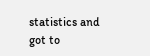statistics and got to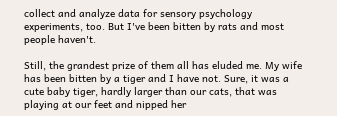collect and analyze data for sensory psychology experiments, too. But I've been bitten by rats and most people haven't.

Still, the grandest prize of them all has eluded me. My wife has been bitten by a tiger and I have not. Sure, it was a cute baby tiger, hardly larger than our cats, that was playing at our feet and nipped her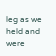leg as we held and were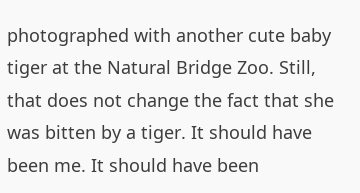photographed with another cute baby tiger at the Natural Bridge Zoo. Still, that does not change the fact that she was bitten by a tiger. It should have been me. It should have been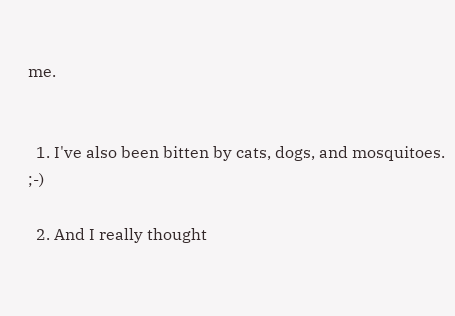me.


  1. I've also been bitten by cats, dogs, and mosquitoes. ;-)

  2. And I really thought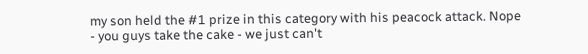my son held the #1 prize in this category with his peacock attack. Nope - you guys take the cake - we just can't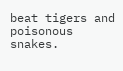beat tigers and poisonous snakes.